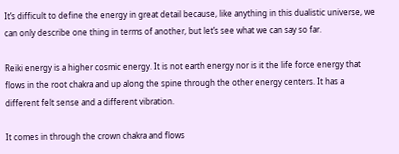It’s difficult to define the energy in great detail because, like anything in this dualistic universe, we can only describe one thing in terms of another, but let’s see what we can say so far.

Reiki energy is a higher cosmic energy. It is not earth energy nor is it the life force energy that flows in the root chakra and up along the spine through the other energy centers. It has a different felt sense and a different vibration.

It comes in through the crown chakra and flows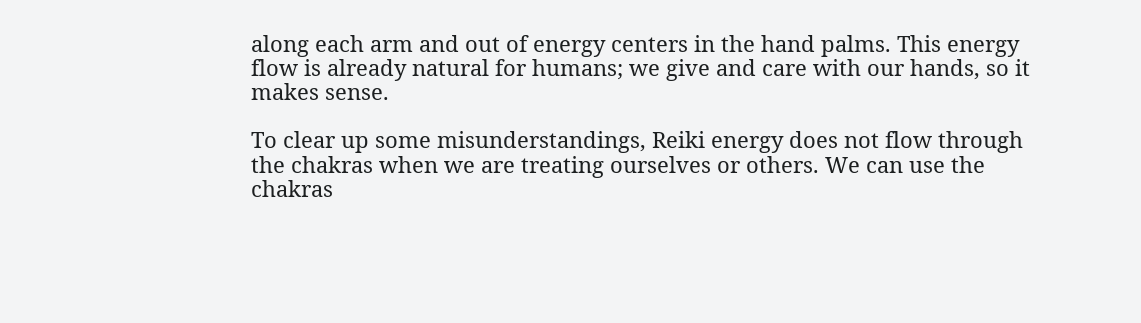along each arm and out of energy centers in the hand palms. This energy flow is already natural for humans; we give and care with our hands, so it makes sense.

To clear up some misunderstandings, Reiki energy does not flow through the chakras when we are treating ourselves or others. We can use the chakras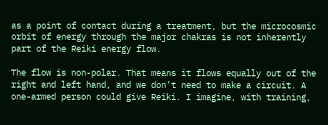as a point of contact during a treatment, but the microcosmic orbit of energy through the major chakras is not inherently part of the Reiki energy flow.

The flow is non-polar. That means it flows equally out of the right and left hand, and we don’t need to make a circuit. A one-armed person could give Reiki. I imagine, with training,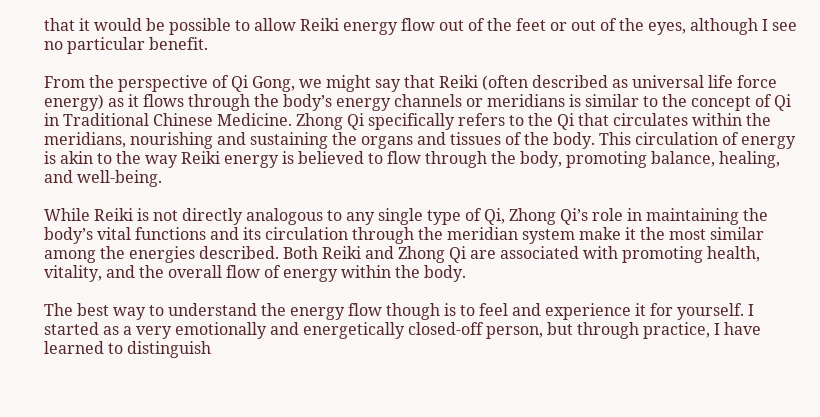that it would be possible to allow Reiki energy flow out of the feet or out of the eyes, although I see no particular benefit.

From the perspective of Qi Gong, we might say that Reiki (often described as universal life force energy) as it flows through the body’s energy channels or meridians is similar to the concept of Qi in Traditional Chinese Medicine. Zhong Qi specifically refers to the Qi that circulates within the meridians, nourishing and sustaining the organs and tissues of the body. This circulation of energy is akin to the way Reiki energy is believed to flow through the body, promoting balance, healing, and well-being.

While Reiki is not directly analogous to any single type of Qi, Zhong Qi’s role in maintaining the body’s vital functions and its circulation through the meridian system make it the most similar among the energies described. Both Reiki and Zhong Qi are associated with promoting health, vitality, and the overall flow of energy within the body.

The best way to understand the energy flow though is to feel and experience it for yourself. I started as a very emotionally and energetically closed-off person, but through practice, I have learned to distinguish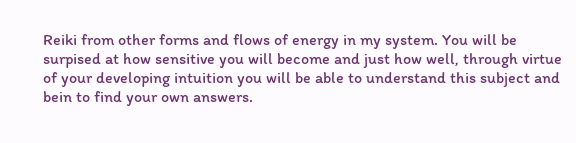Reiki from other forms and flows of energy in my system. You will be surpised at how sensitive you will become and just how well, through virtue of your developing intuition you will be able to understand this subject and bein to find your own answers.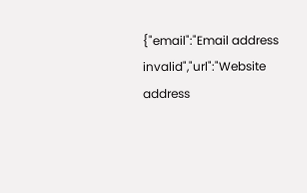{"email":"Email address invalid","url":"Website address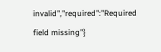invalid","required":"Required field missing"}